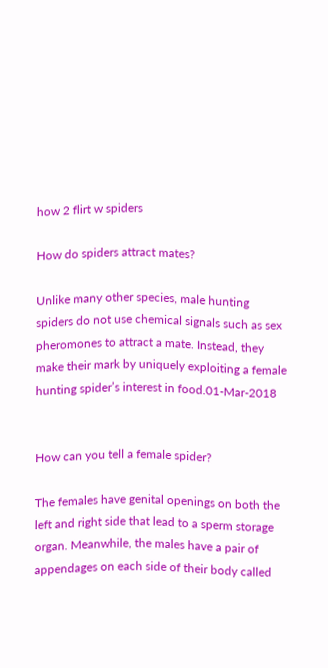how 2 flirt w spiders

How do spiders attract mates?

Unlike many other species, male hunting spiders do not use chemical signals such as sex pheromones to attract a mate. Instead, they make their mark by uniquely exploiting a female hunting spider’s interest in food.01-Mar-2018


How can you tell a female spider?

The females have genital openings on both the left and right side that lead to a sperm storage organ. Meanwhile, the males have a pair of appendages on each side of their body called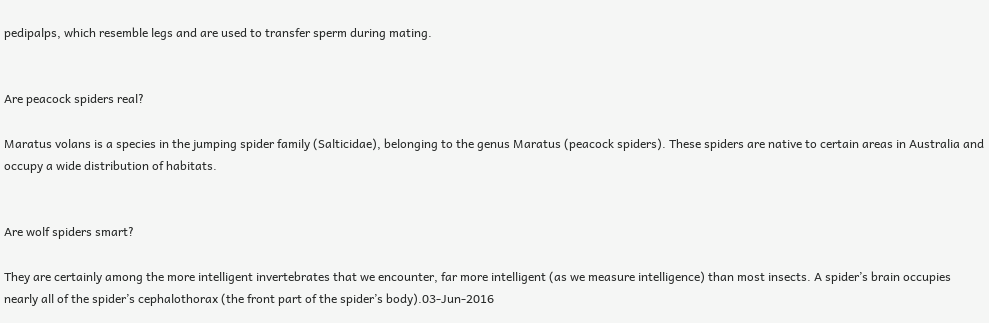pedipalps, which resemble legs and are used to transfer sperm during mating.


Are peacock spiders real?

Maratus volans is a species in the jumping spider family (Salticidae), belonging to the genus Maratus (peacock spiders). These spiders are native to certain areas in Australia and occupy a wide distribution of habitats.


Are wolf spiders smart?

They are certainly among the more intelligent invertebrates that we encounter, far more intelligent (as we measure intelligence) than most insects. A spider’s brain occupies nearly all of the spider’s cephalothorax (the front part of the spider’s body).03-Jun-2016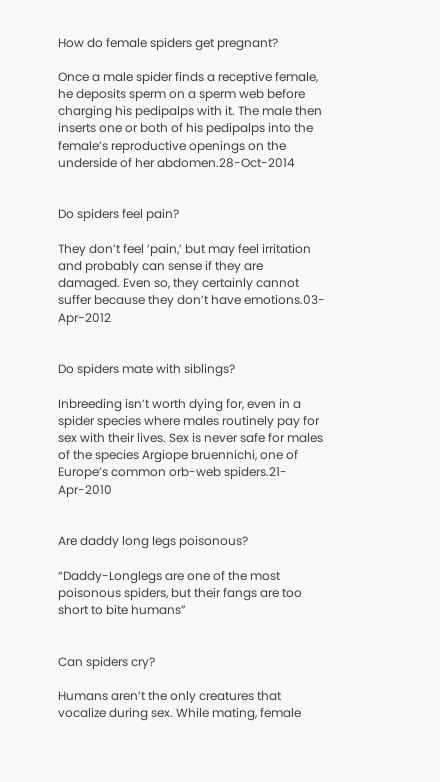How do female spiders get pregnant?

Once a male spider finds a receptive female, he deposits sperm on a sperm web before charging his pedipalps with it. The male then inserts one or both of his pedipalps into the female’s reproductive openings on the underside of her abdomen.28-Oct-2014


Do spiders feel pain?

They don’t feel ‘pain,’ but may feel irritation and probably can sense if they are damaged. Even so, they certainly cannot suffer because they don’t have emotions.03-Apr-2012


Do spiders mate with siblings?

Inbreeding isn’t worth dying for, even in a spider species where males routinely pay for sex with their lives. Sex is never safe for males of the species Argiope bruennichi, one of Europe’s common orb-web spiders.21-Apr-2010


Are daddy long legs poisonous?

“Daddy-Longlegs are one of the most poisonous spiders, but their fangs are too short to bite humans”


Can spiders cry?

Humans aren’t the only creatures that vocalize during sex. While mating, female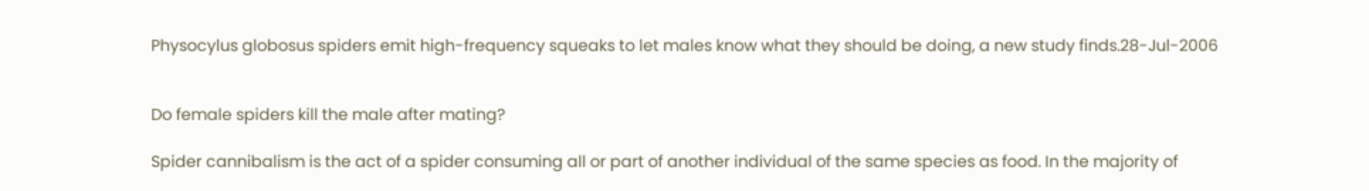Physocylus globosus spiders emit high-frequency squeaks to let males know what they should be doing, a new study finds.28-Jul-2006


Do female spiders kill the male after mating?

Spider cannibalism is the act of a spider consuming all or part of another individual of the same species as food. In the majority of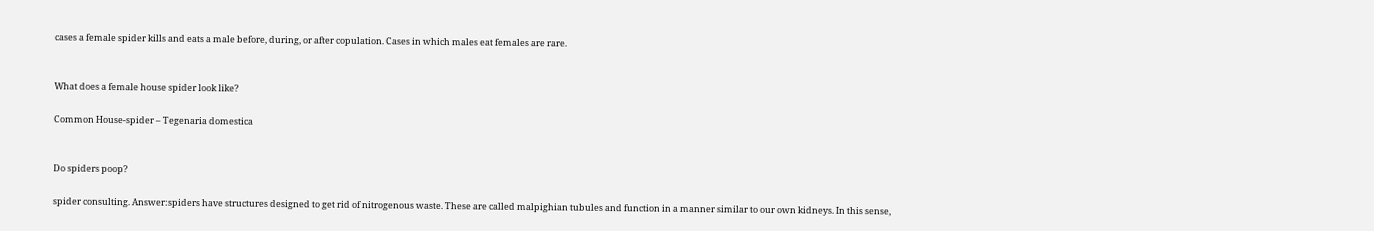cases a female spider kills and eats a male before, during, or after copulation. Cases in which males eat females are rare.


What does a female house spider look like?

Common House-spider – Tegenaria domestica


Do spiders poop?

spider consulting. Answer:spiders have structures designed to get rid of nitrogenous waste. These are called malpighian tubules and function in a manner similar to our own kidneys. In this sense,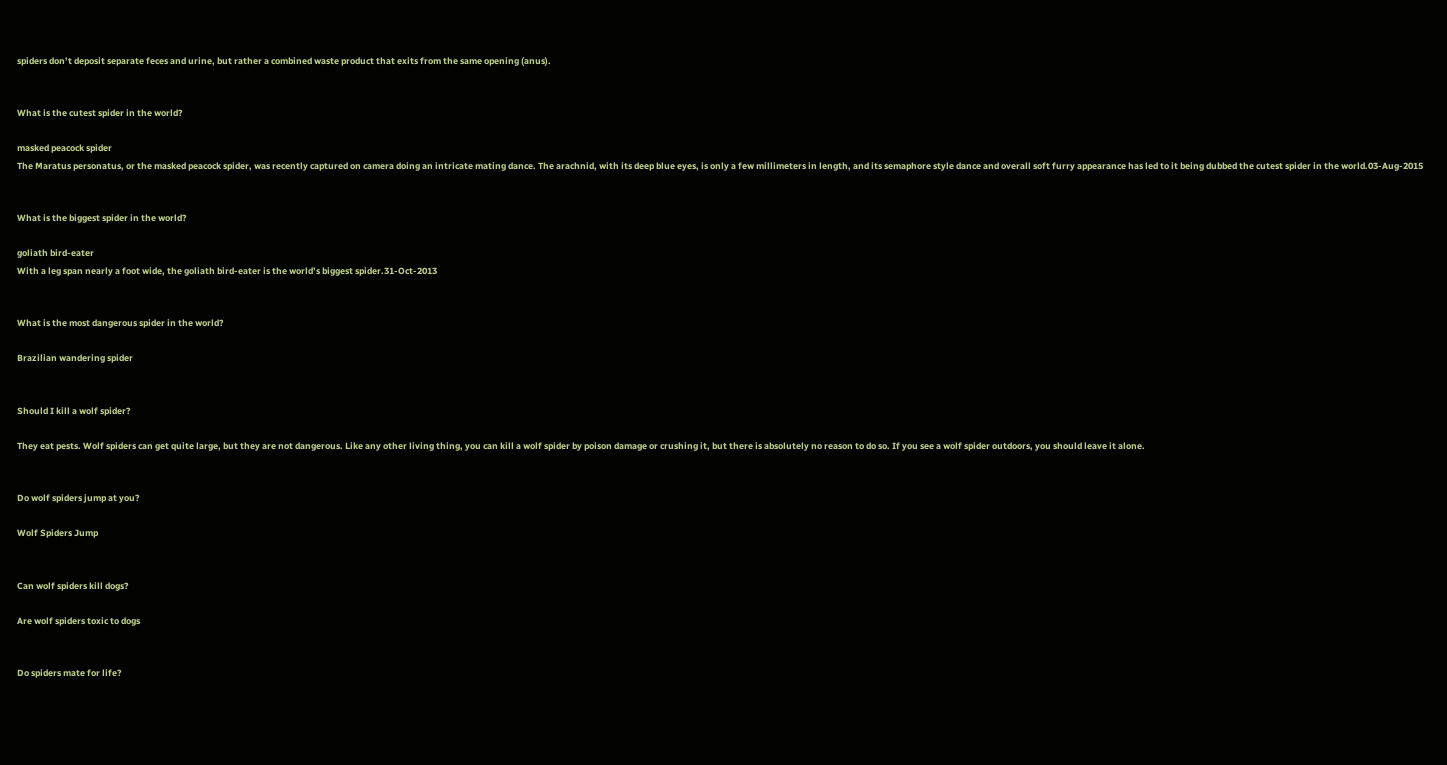spiders don’t deposit separate feces and urine, but rather a combined waste product that exits from the same opening (anus).


What is the cutest spider in the world?

masked peacock spider
The Maratus personatus, or the masked peacock spider, was recently captured on camera doing an intricate mating dance. The arachnid, with its deep blue eyes, is only a few millimeters in length, and its semaphore style dance and overall soft furry appearance has led to it being dubbed the cutest spider in the world.03-Aug-2015


What is the biggest spider in the world?

goliath bird-eater
With a leg span nearly a foot wide, the goliath bird-eater is the world’s biggest spider.31-Oct-2013


What is the most dangerous spider in the world?

Brazilian wandering spider


Should I kill a wolf spider?

They eat pests. Wolf spiders can get quite large, but they are not dangerous. Like any other living thing, you can kill a wolf spider by poison damage or crushing it, but there is absolutely no reason to do so. If you see a wolf spider outdoors, you should leave it alone.


Do wolf spiders jump at you?

Wolf Spiders Jump


Can wolf spiders kill dogs?

Are wolf spiders toxic to dogs


Do spiders mate for life?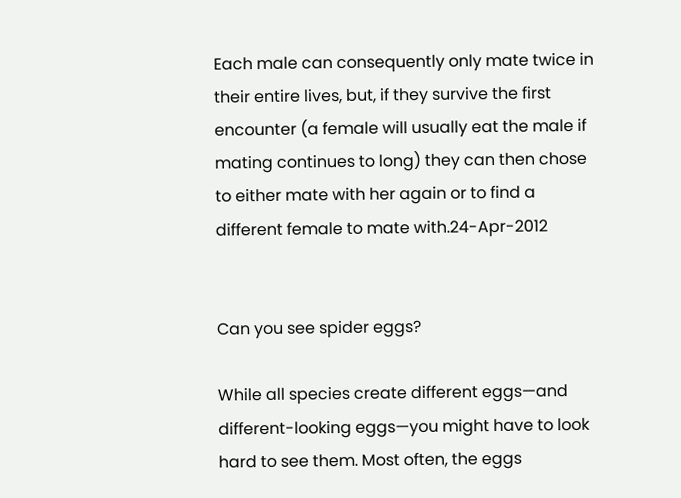Each male can consequently only mate twice in their entire lives, but, if they survive the first encounter (a female will usually eat the male if mating continues to long) they can then chose to either mate with her again or to find a different female to mate with.24-Apr-2012


Can you see spider eggs?

While all species create different eggs—and different-looking eggs—you might have to look hard to see them. Most often, the eggs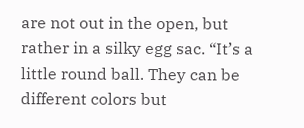are not out in the open, but rather in a silky egg sac. “It’s a little round ball. They can be different colors but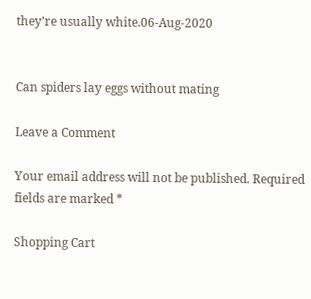they’re usually white.06-Aug-2020


Can spiders lay eggs without mating

Leave a Comment

Your email address will not be published. Required fields are marked *

Shopping Cart